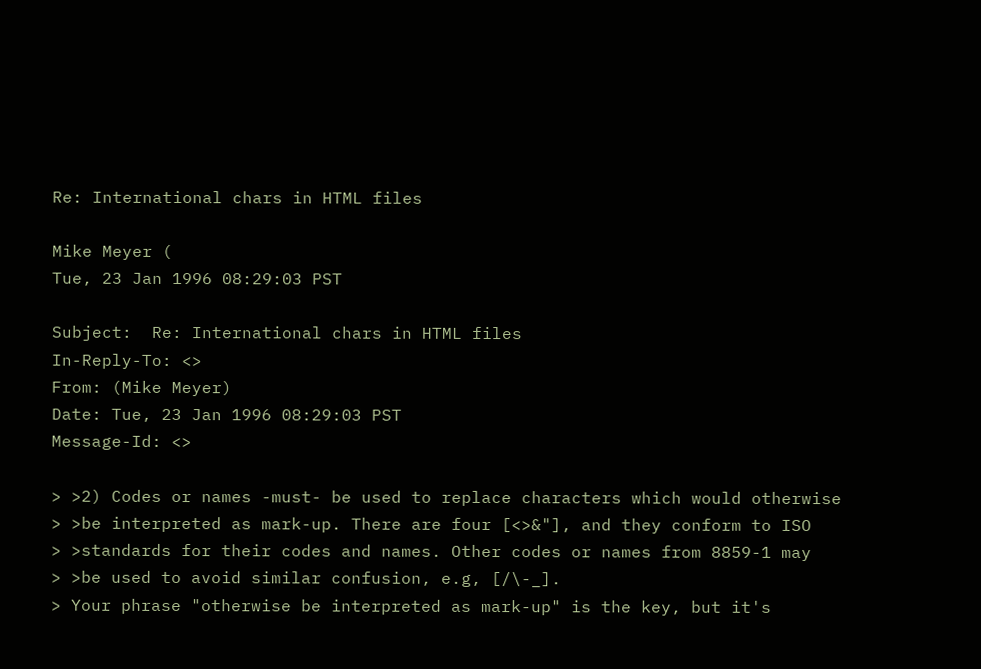Re: International chars in HTML files

Mike Meyer (
Tue, 23 Jan 1996 08:29:03 PST

Subject:  Re: International chars in HTML files
In-Reply-To: <>
From: (Mike Meyer)
Date: Tue, 23 Jan 1996 08:29:03 PST
Message-Id: <>

> >2) Codes or names -must- be used to replace characters which would otherwise
> >be interpreted as mark-up. There are four [<>&"], and they conform to ISO
> >standards for their codes and names. Other codes or names from 8859-1 may
> >be used to avoid similar confusion, e.g, [/\-_].
> Your phrase "otherwise be interpreted as mark-up" is the key, but it's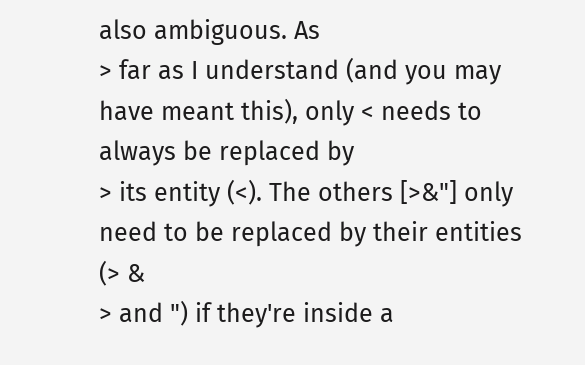also ambiguous. As
> far as I understand (and you may have meant this), only < needs to always be replaced by
> its entity (<). The others [>&"] only need to be replaced by their entities (> &
> and ") if they're inside a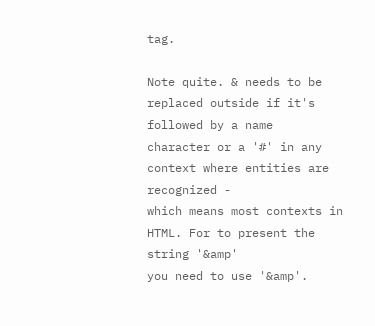tag.

Note quite. & needs to be replaced outside if it's followed by a name
character or a '#' in any context where entities are recognized -
which means most contexts in HTML. For to present the string '&amp'
you need to use '&amp'.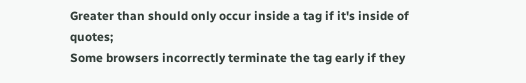Greater than should only occur inside a tag if it's inside of quotes;
Some browsers incorrectly terminate the tag early if they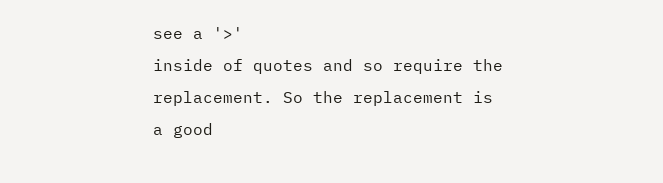see a '>'
inside of quotes and so require the replacement. So the replacement is
a good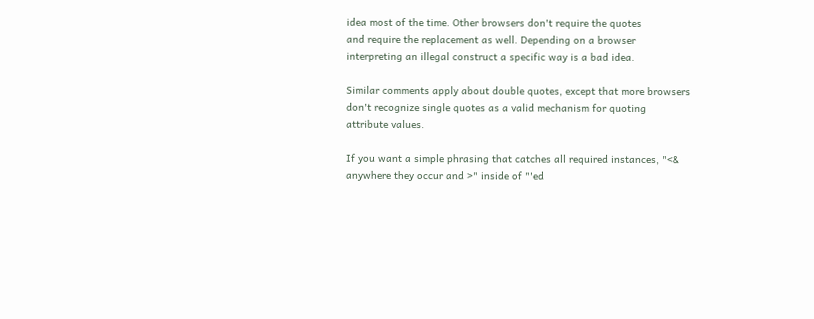idea most of the time. Other browsers don't require the quotes
and require the replacement as well. Depending on a browser
interpreting an illegal construct a specific way is a bad idea.

Similar comments apply about double quotes, except that more browsers
don't recognize single quotes as a valid mechanism for quoting
attribute values.

If you want a simple phrasing that catches all required instances, "<&
anywhere they occur and >" inside of "'ed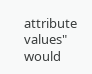attribute values" would